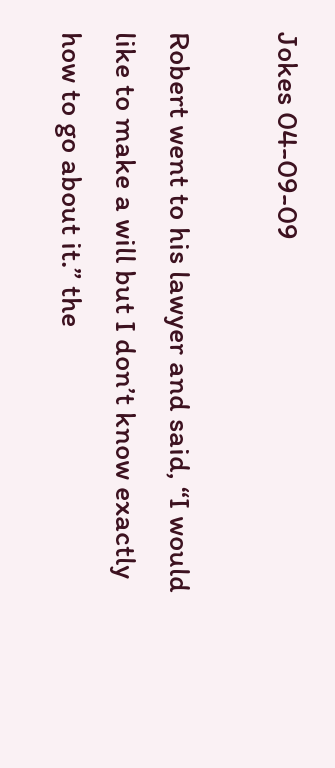Jokes 04-09-09

Robert went to his lawyer and said, “I would like to make a will but I don’t know exactly how to go about it.” the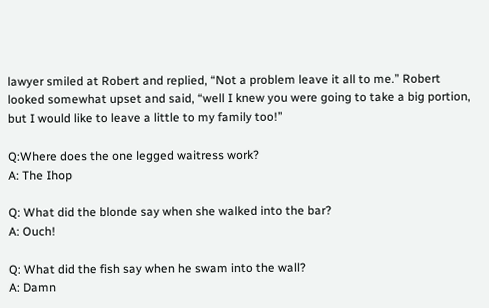lawyer smiled at Robert and replied, “Not a problem leave it all to me.” Robert looked somewhat upset and said, “well I knew you were going to take a big portion, but I would like to leave a little to my family too!”

Q:Where does the one legged waitress work?
A: The Ihop

Q: What did the blonde say when she walked into the bar?
A: Ouch!

Q: What did the fish say when he swam into the wall?
A: Damn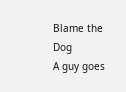Blame the Dog
A guy goes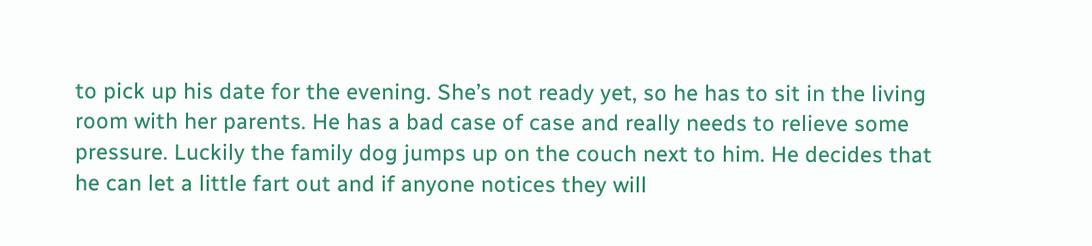to pick up his date for the evening. She’s not ready yet, so he has to sit in the living room with her parents. He has a bad case of case and really needs to relieve some pressure. Luckily the family dog jumps up on the couch next to him. He decides that he can let a little fart out and if anyone notices they will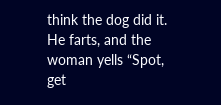think the dog did it. He farts, and the woman yells “Spot, get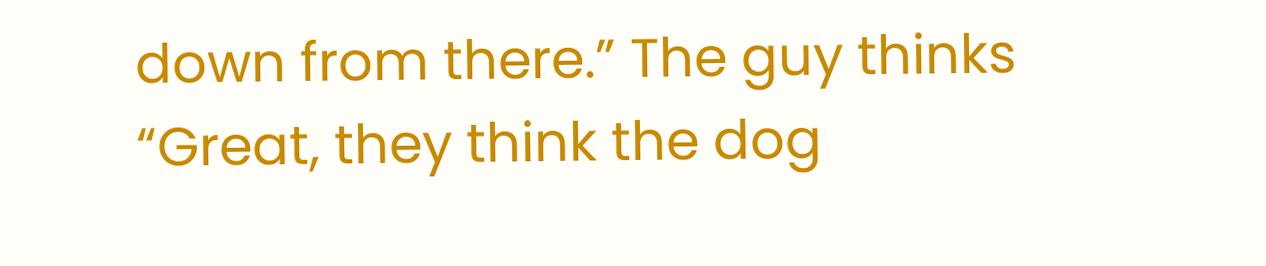down from there.” The guy thinks “Great, they think the dog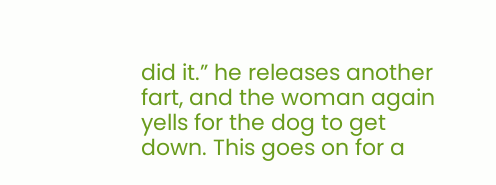did it.” he releases another fart, and the woman again yells for the dog to get down. This goes on for a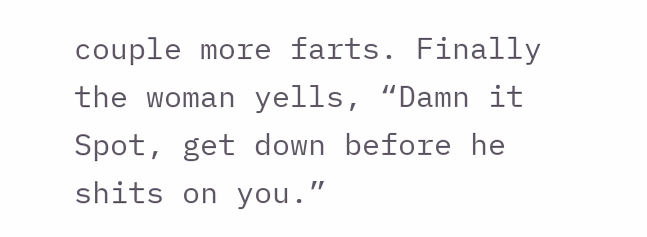couple more farts. Finally the woman yells, “Damn it Spot, get down before he shits on you.”